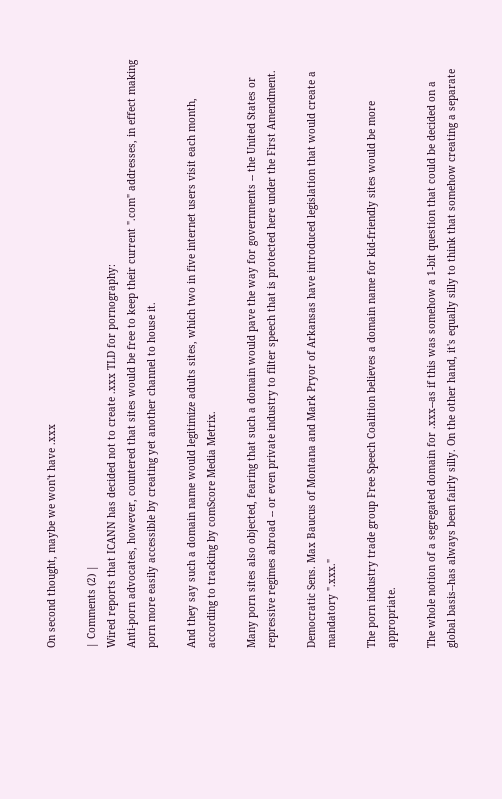On second thought, maybe we won't have .xxx

| Comments (2) |
Wired reports that ICANN has decided not to create .xxx TLD for pornography:
Anti-porn advocates, however, countered that sites would be free to keep their current ".com" addresses, in effect making porn more easily accessible by creating yet another channel to house it.

And they say such a domain name would legitimize adults sites, which two in five internet users visit each month, according to tracking by comScore Media Metrix.

Many porn sites also objected, fearing that such a domain would pave the way for governments -- the United States or repressive regimes abroad -- or even private industry to filter speech that is protected here under the First Amendment.

Democratic Sens. Max Baucus of Montana and Mark Pryor of Arkansas have introduced legislation that would create a mandatory ".xxx."

The porn industry trade group Free Speech Coalition believes a domain name for kid-friendly sites would be more appropriate.

The whole notion of a segregated domain for .xxx--as if this was somehow a 1-bit question that could be decided on a global basis--has always been fairly silly. On the other hand, it's equally silly to think that somehow creating a separate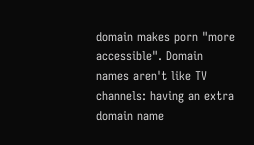domain makes porn "more accessible". Domain names aren't like TV channels: having an extra domain name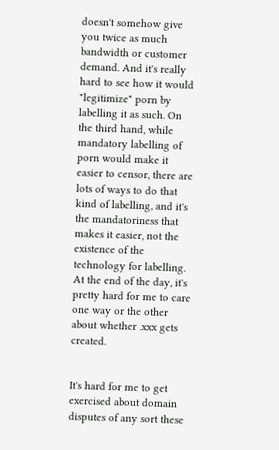doesn't somehow give you twice as much bandwidth or customer demand. And it's really hard to see how it would "legitimize" porn by labelling it as such. On the third hand, while mandatory labelling of porn would make it easier to censor, there are lots of ways to do that kind of labelling, and it's the mandatoriness that makes it easier, not the existence of the technology for labelling. At the end of the day, it's pretty hard for me to care one way or the other about whether .xxx gets created.


It's hard for me to get exercised about domain disputes of any sort these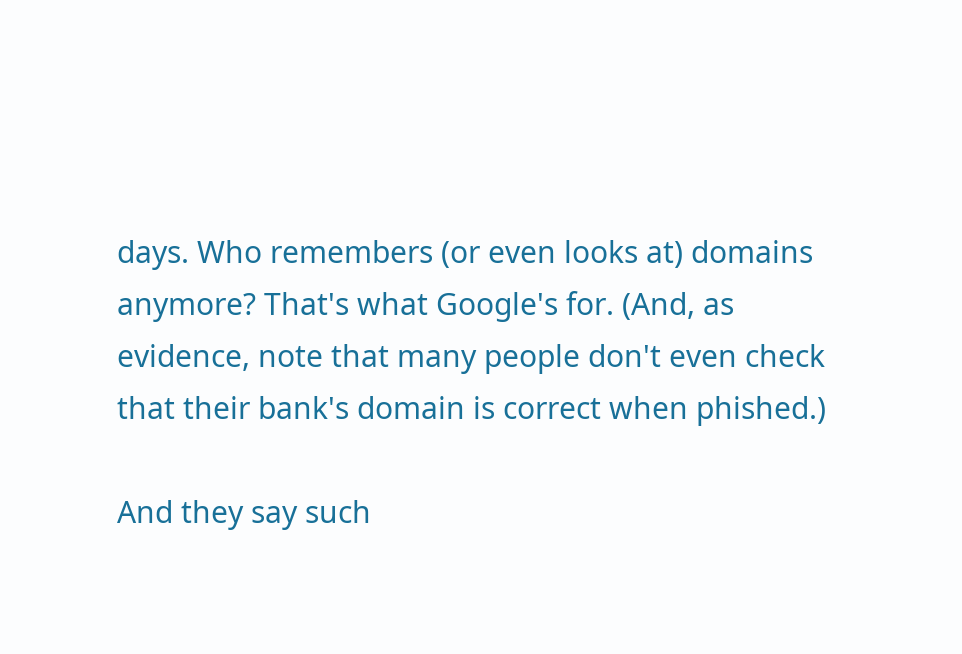days. Who remembers (or even looks at) domains anymore? That's what Google's for. (And, as evidence, note that many people don't even check that their bank's domain is correct when phished.)

And they say such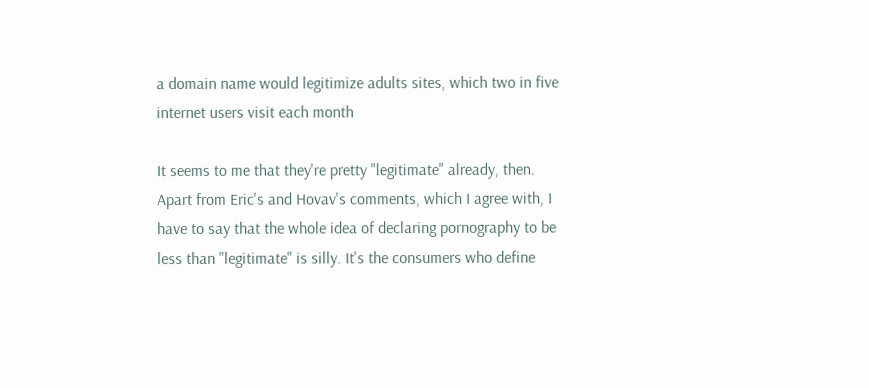a domain name would legitimize adults sites, which two in five internet users visit each month

It seems to me that they're pretty "legitimate" already, then. Apart from Eric's and Hovav's comments, which I agree with, I have to say that the whole idea of declaring pornography to be less than "legitimate" is silly. It's the consumers who define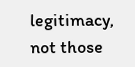legitimacy, not those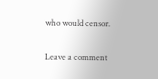who would censor.

Leave a comment